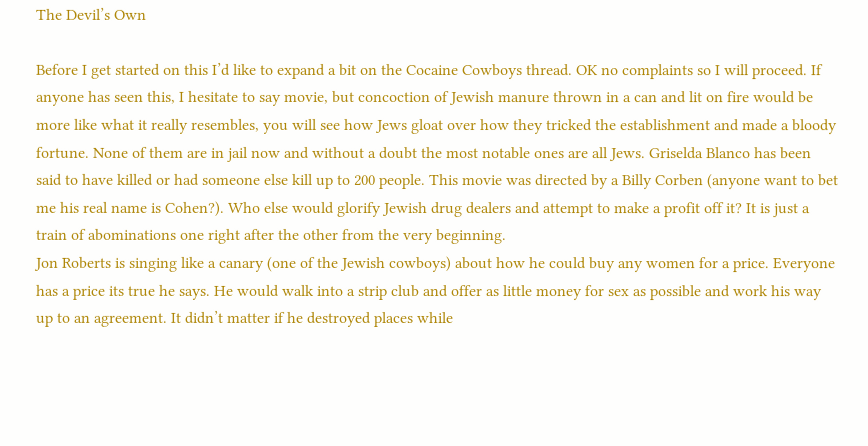The Devil’s Own

Before I get started on this I’d like to expand a bit on the Cocaine Cowboys thread. OK no complaints so I will proceed. If anyone has seen this, I hesitate to say movie, but concoction of Jewish manure thrown in a can and lit on fire would be more like what it really resembles, you will see how Jews gloat over how they tricked the establishment and made a bloody fortune. None of them are in jail now and without a doubt the most notable ones are all Jews. Griselda Blanco has been said to have killed or had someone else kill up to 200 people. This movie was directed by a Billy Corben (anyone want to bet me his real name is Cohen?). Who else would glorify Jewish drug dealers and attempt to make a profit off it? It is just a train of abominations one right after the other from the very beginning.
Jon Roberts is singing like a canary (one of the Jewish cowboys) about how he could buy any women for a price. Everyone has a price its true he says. He would walk into a strip club and offer as little money for sex as possible and work his way up to an agreement. It didn’t matter if he destroyed places while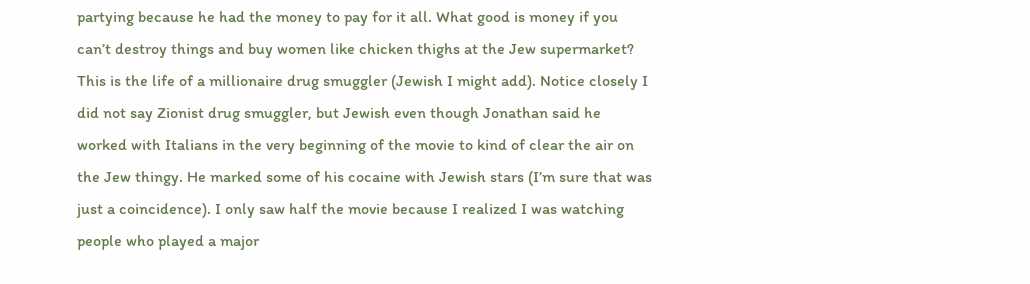partying because he had the money to pay for it all. What good is money if you can’t destroy things and buy women like chicken thighs at the Jew supermarket? This is the life of a millionaire drug smuggler (Jewish I might add). Notice closely I did not say Zionist drug smuggler, but Jewish even though Jonathan said he worked with Italians in the very beginning of the movie to kind of clear the air on the Jew thingy. He marked some of his cocaine with Jewish stars (I’m sure that was just a coincidence). I only saw half the movie because I realized I was watching people who played a major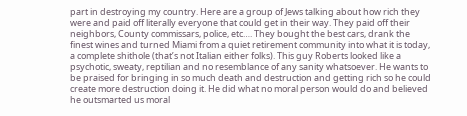part in destroying my country. Here are a group of Jews talking about how rich they were and paid off literally everyone that could get in their way. They paid off their neighbors, County commissars, police, etc…. They bought the best cars, drank the finest wines and turned Miami from a quiet retirement community into what it is today, a complete shithole (that’s not Italian either folks). This guy Roberts looked like a psychotic, sweaty, reptilian and no resemblance of any sanity whatsoever. He wants to be praised for bringing in so much death and destruction and getting rich so he could create more destruction doing it. He did what no moral person would do and believed he outsmarted us moral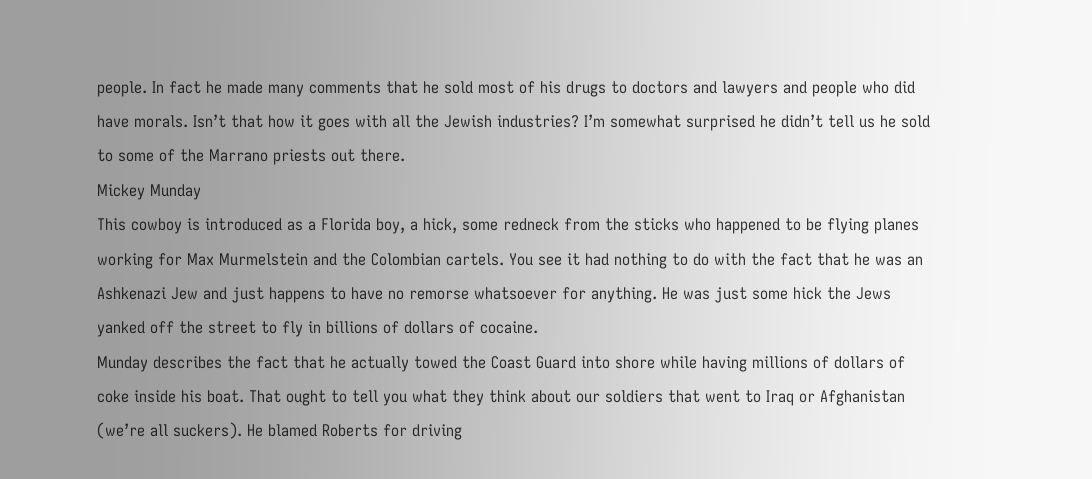people. In fact he made many comments that he sold most of his drugs to doctors and lawyers and people who did have morals. Isn’t that how it goes with all the Jewish industries? I’m somewhat surprised he didn’t tell us he sold to some of the Marrano priests out there.
Mickey Munday
This cowboy is introduced as a Florida boy, a hick, some redneck from the sticks who happened to be flying planes working for Max Murmelstein and the Colombian cartels. You see it had nothing to do with the fact that he was an Ashkenazi Jew and just happens to have no remorse whatsoever for anything. He was just some hick the Jews yanked off the street to fly in billions of dollars of cocaine.
Munday describes the fact that he actually towed the Coast Guard into shore while having millions of dollars of coke inside his boat. That ought to tell you what they think about our soldiers that went to Iraq or Afghanistan (we’re all suckers). He blamed Roberts for driving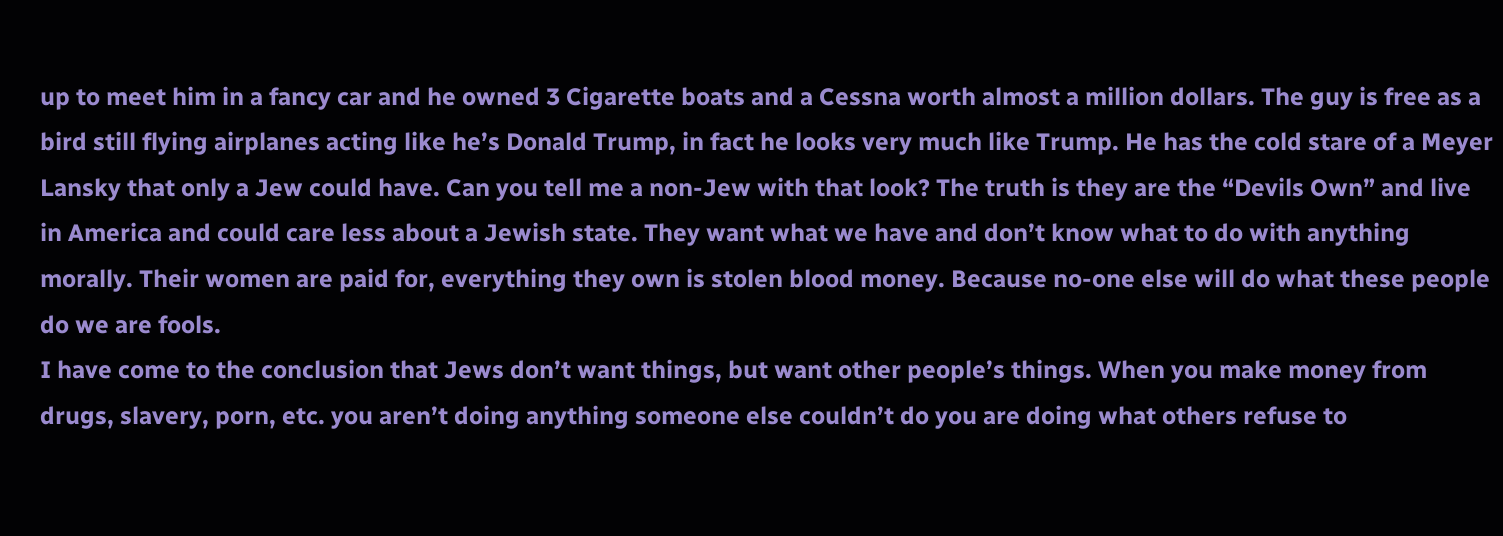up to meet him in a fancy car and he owned 3 Cigarette boats and a Cessna worth almost a million dollars. The guy is free as a bird still flying airplanes acting like he’s Donald Trump, in fact he looks very much like Trump. He has the cold stare of a Meyer Lansky that only a Jew could have. Can you tell me a non-Jew with that look? The truth is they are the “Devils Own” and live in America and could care less about a Jewish state. They want what we have and don’t know what to do with anything morally. Their women are paid for, everything they own is stolen blood money. Because no-one else will do what these people do we are fools.
I have come to the conclusion that Jews don’t want things, but want other people’s things. When you make money from drugs, slavery, porn, etc. you aren’t doing anything someone else couldn’t do you are doing what others refuse to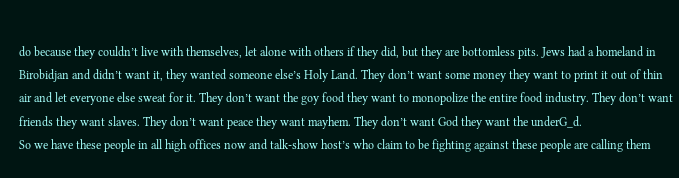do because they couldn’t live with themselves, let alone with others if they did, but they are bottomless pits. Jews had a homeland in Birobidjan and didn’t want it, they wanted someone else’s Holy Land. They don’t want some money they want to print it out of thin air and let everyone else sweat for it. They don’t want the goy food they want to monopolize the entire food industry. They don’t want friends they want slaves. They don’t want peace they want mayhem. They don’t want God they want the underG_d.
So we have these people in all high offices now and talk-show host’s who claim to be fighting against these people are calling them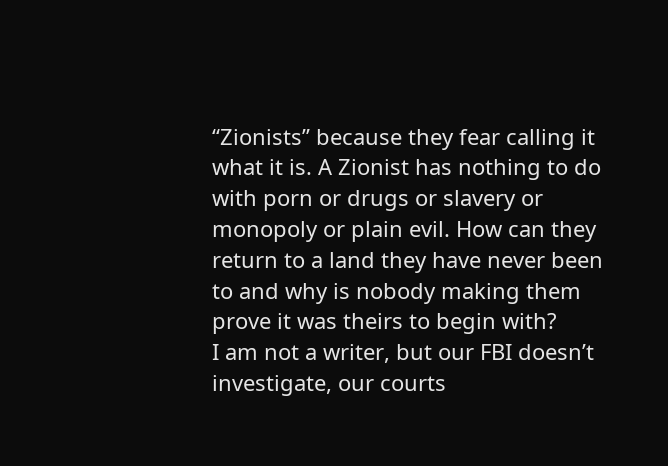“Zionists” because they fear calling it what it is. A Zionist has nothing to do with porn or drugs or slavery or monopoly or plain evil. How can they return to a land they have never been to and why is nobody making them prove it was theirs to begin with?
I am not a writer, but our FBI doesn’t investigate, our courts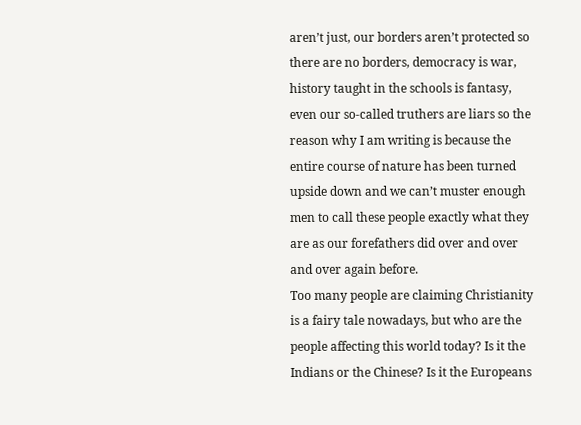aren’t just, our borders aren’t protected so there are no borders, democracy is war, history taught in the schools is fantasy, even our so-called truthers are liars so the reason why I am writing is because the entire course of nature has been turned upside down and we can’t muster enough men to call these people exactly what they are as our forefathers did over and over and over again before.
Too many people are claiming Christianity is a fairy tale nowadays, but who are the people affecting this world today? Is it the Indians or the Chinese? Is it the Europeans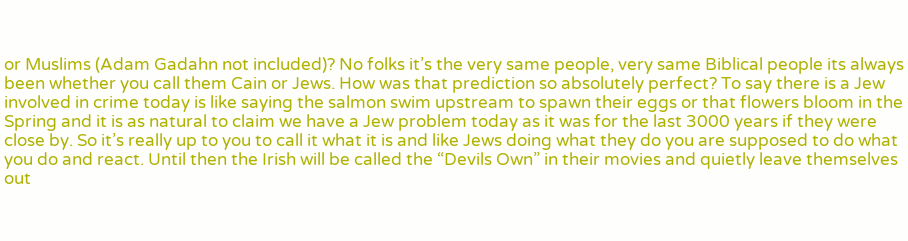or Muslims (Adam Gadahn not included)? No folks it’s the very same people, very same Biblical people its always been whether you call them Cain or Jews. How was that prediction so absolutely perfect? To say there is a Jew involved in crime today is like saying the salmon swim upstream to spawn their eggs or that flowers bloom in the Spring and it is as natural to claim we have a Jew problem today as it was for the last 3000 years if they were close by. So it’s really up to you to call it what it is and like Jews doing what they do you are supposed to do what you do and react. Until then the Irish will be called the “Devils Own” in their movies and quietly leave themselves out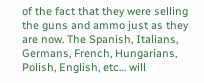of the fact that they were selling the guns and ammo just as they are now. The Spanish, Italians, Germans, French, Hungarians, Polish, English, etc… will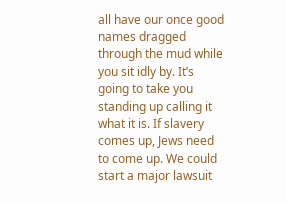all have our once good names dragged through the mud while you sit idly by. It’s going to take you standing up calling it what it is. If slavery comes up, Jews need to come up. We could start a major lawsuit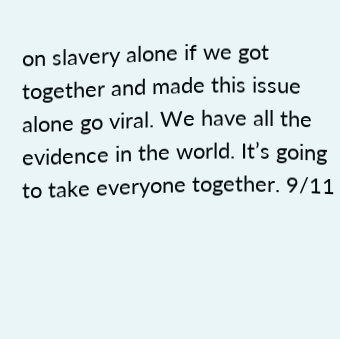on slavery alone if we got together and made this issue alone go viral. We have all the evidence in the world. It’s going to take everyone together. 9/11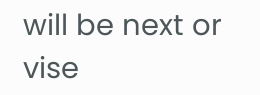will be next or vise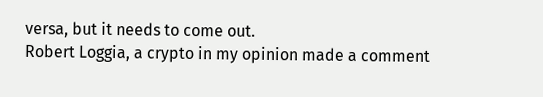versa, but it needs to come out.
Robert Loggia, a crypto in my opinion made a comment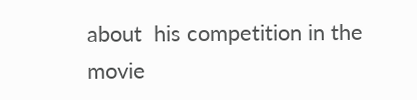about  his competition in the movie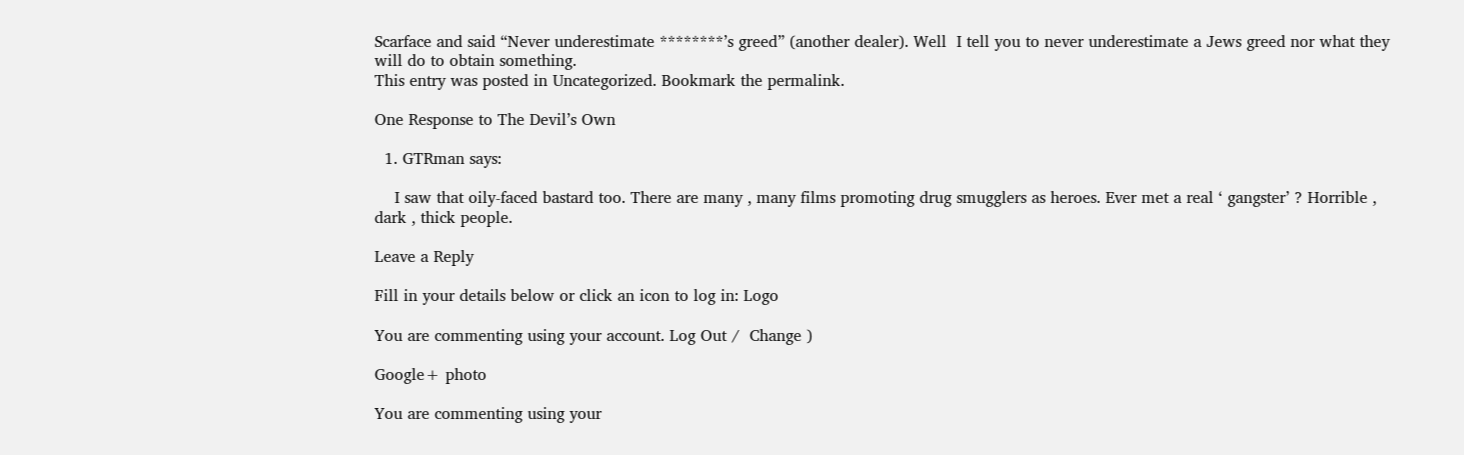Scarface and said “Never underestimate ********’s greed” (another dealer). Well  I tell you to never underestimate a Jews greed nor what they will do to obtain something.
This entry was posted in Uncategorized. Bookmark the permalink.

One Response to The Devil’s Own

  1. GTRman says:

    I saw that oily-faced bastard too. There are many , many films promoting drug smugglers as heroes. Ever met a real ‘ gangster’ ? Horrible , dark , thick people.

Leave a Reply

Fill in your details below or click an icon to log in: Logo

You are commenting using your account. Log Out /  Change )

Google+ photo

You are commenting using your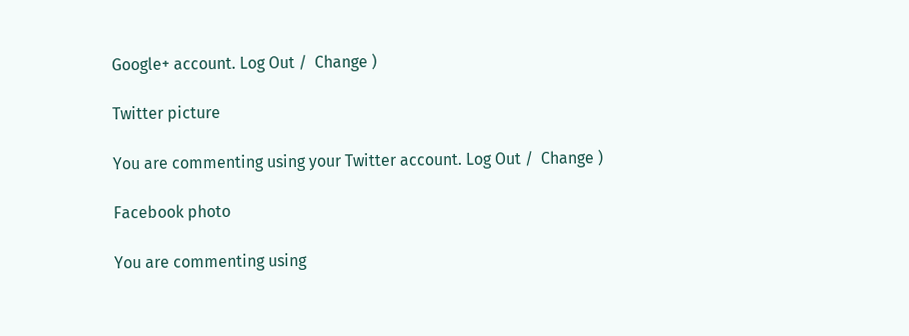Google+ account. Log Out /  Change )

Twitter picture

You are commenting using your Twitter account. Log Out /  Change )

Facebook photo

You are commenting using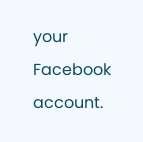your Facebook account.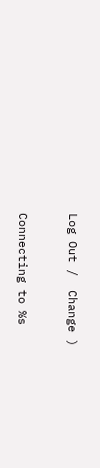Log Out /  Change )


Connecting to %s